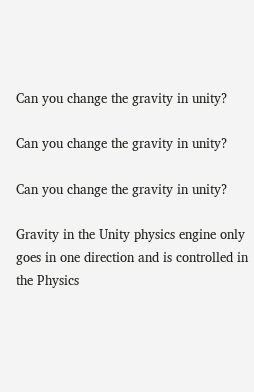Can you change the gravity in unity?

Can you change the gravity in unity?

Can you change the gravity in unity?

Gravity in the Unity physics engine only goes in one direction and is controlled in the Physics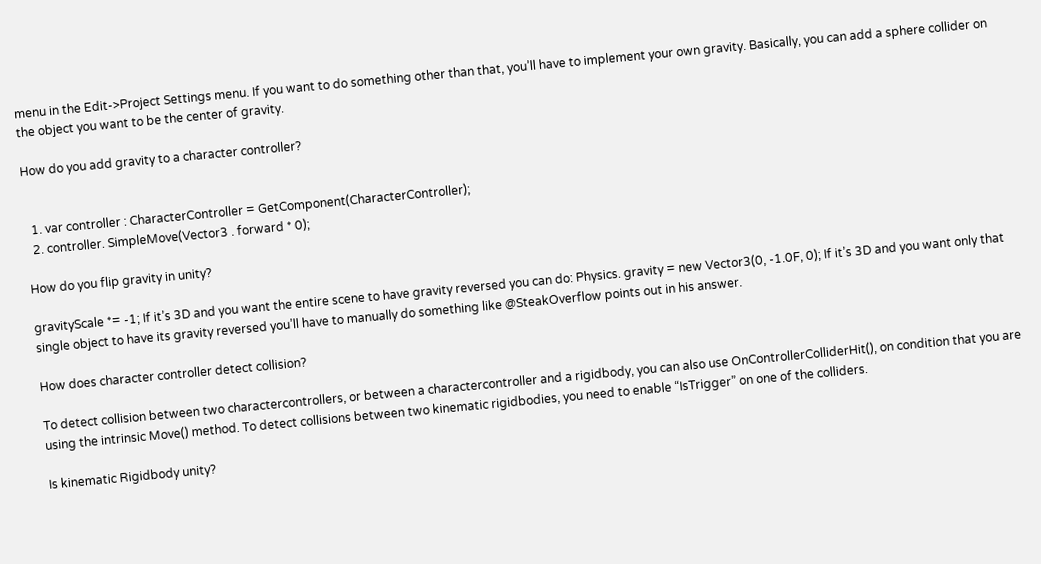menu in the Edit->Project Settings menu. If you want to do something other than that, you’ll have to implement your own gravity. Basically, you can add a sphere collider on the object you want to be the center of gravity.

How do you add gravity to a character controller?


  1. var controller : CharacterController = GetComponent(CharacterController);
  2. controller. SimpleMove(Vector3 . forward * 0);

How do you flip gravity in unity?

gravityScale *= -1; If it’s 3D and you want the entire scene to have gravity reversed you can do: Physics. gravity = new Vector3(0, -1.0F, 0); If it’s 3D and you want only that single object to have its gravity reversed you’ll have to manually do something like @SteakOverflow points out in his answer.

How does character controller detect collision?

To detect collision between two charactercontrollers, or between a charactercontroller and a rigidbody, you can also use OnControllerColliderHit(), on condition that you are using the intrinsic Move() method. To detect collisions between two kinematic rigidbodies, you need to enable “IsTrigger” on one of the colliders.

Is kinematic Rigidbody unity?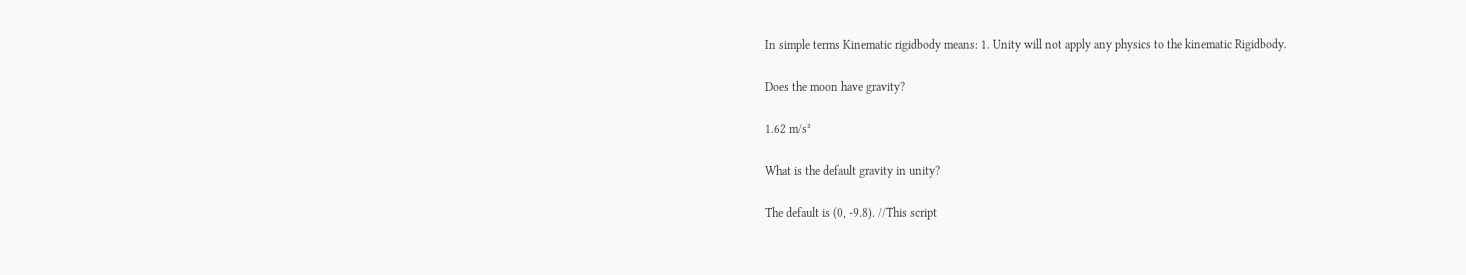In simple terms Kinematic rigidbody means: 1. Unity will not apply any physics to the kinematic Rigidbody.

Does the moon have gravity?

1.62 m/s²

What is the default gravity in unity?

The default is (0, -9.8). //This script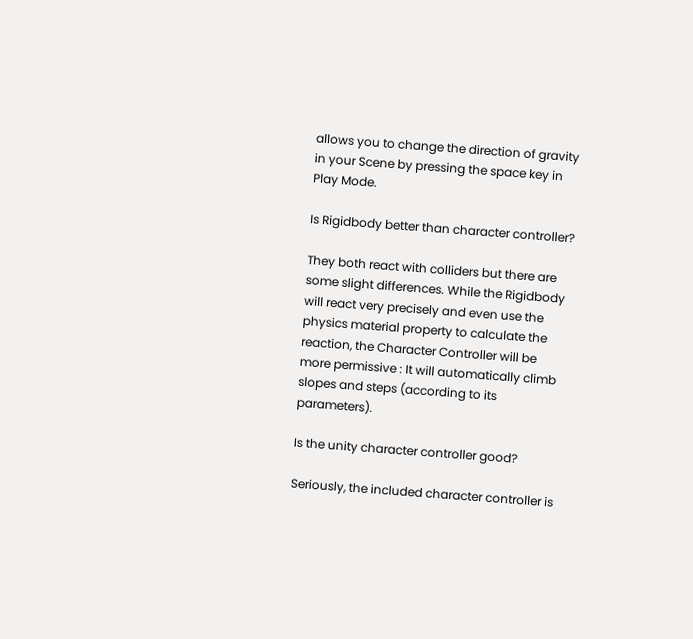allows you to change the direction of gravity in your Scene by pressing the space key in Play Mode.

Is Rigidbody better than character controller?

They both react with colliders but there are some slight differences. While the Rigidbody will react very precisely and even use the physics material property to calculate the reaction, the Character Controller will be more permissive : It will automatically climb slopes and steps (according to its parameters).

Is the unity character controller good?

Seriously, the included character controller is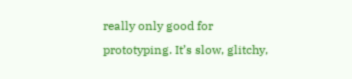really only good for prototyping. It’s slow, glitchy,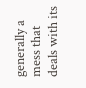generally a mess that deals with its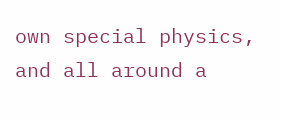own special physics, and all around a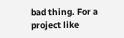bad thing. For a project like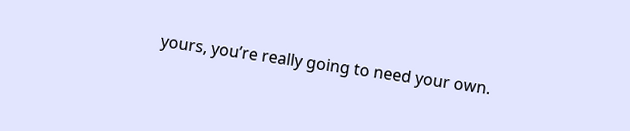yours, you’re really going to need your own.